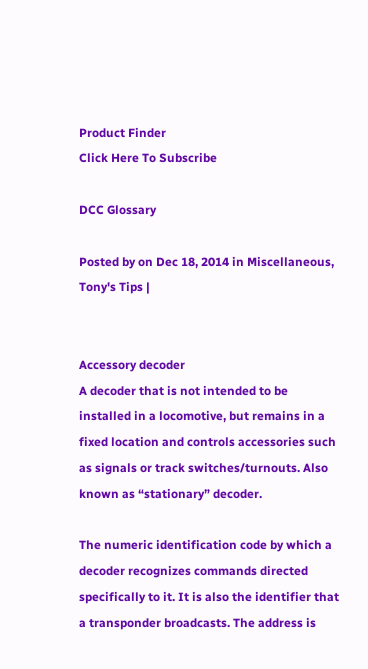Product Finder
Click Here To Subscribe

DCC Glossary

Posted by on Dec 18, 2014 in Miscellaneous, Tony's Tips |


Accessory decoder
A decoder that is not intended to be installed in a locomotive, but remains in a fixed location and controls accessories such as signals or track switches/turnouts. Also known as “stationary” decoder.

The numeric identification code by which a decoder recognizes commands directed specifically to it. It is also the identifier that a transponder broadcasts. The address is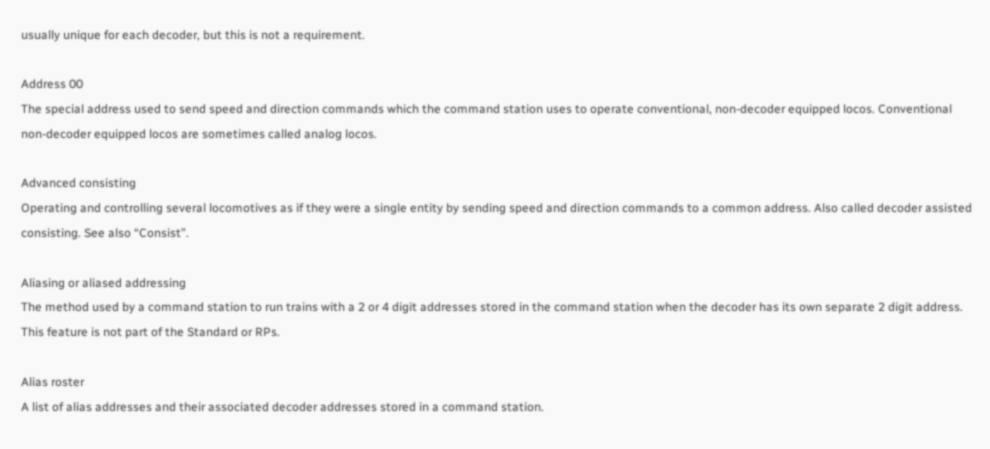usually unique for each decoder, but this is not a requirement.

Address 00
The special address used to send speed and direction commands which the command station uses to operate conventional, non-decoder equipped locos. Conventional non-decoder equipped locos are sometimes called analog locos.

Advanced consisting
Operating and controlling several locomotives as if they were a single entity by sending speed and direction commands to a common address. Also called decoder assisted consisting. See also “Consist”.

Aliasing or aliased addressing
The method used by a command station to run trains with a 2 or 4 digit addresses stored in the command station when the decoder has its own separate 2 digit address. This feature is not part of the Standard or RPs.

Alias roster
A list of alias addresses and their associated decoder addresses stored in a command station.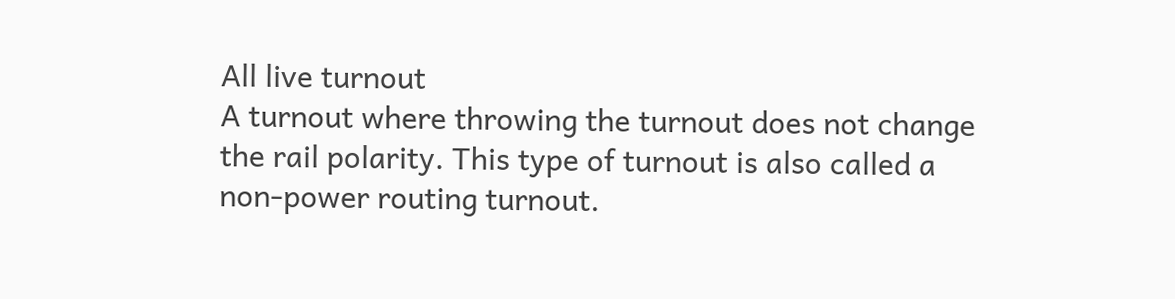All live turnout
A turnout where throwing the turnout does not change the rail polarity. This type of turnout is also called a non-power routing turnout.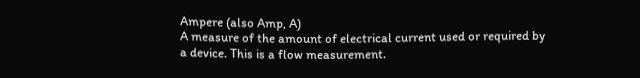Ampere (also Amp, A)
A measure of the amount of electrical current used or required by a device. This is a flow measurement.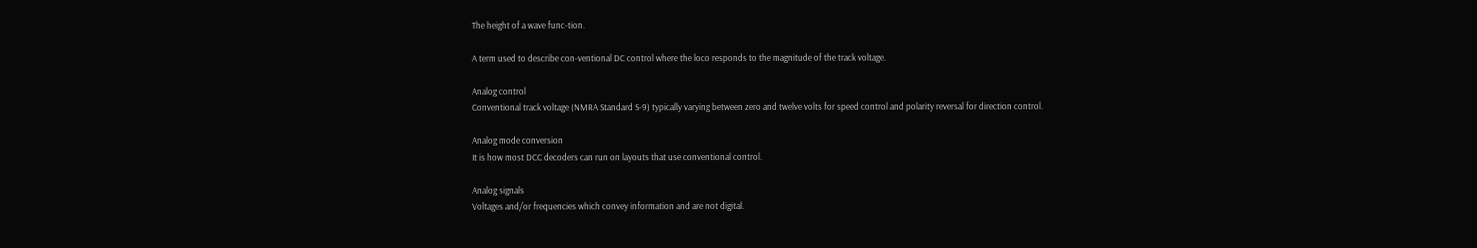The height of a wave func-tion.

A term used to describe con-ventional DC control where the loco responds to the magnitude of the track voltage.

Analog control
Conventional track voltage (NMRA Standard S-9) typically varying between zero and twelve volts for speed control and polarity reversal for direction control.

Analog mode conversion
It is how most DCC decoders can run on layouts that use conventional control.

Analog signals
Voltages and/or frequencies which convey information and are not digital.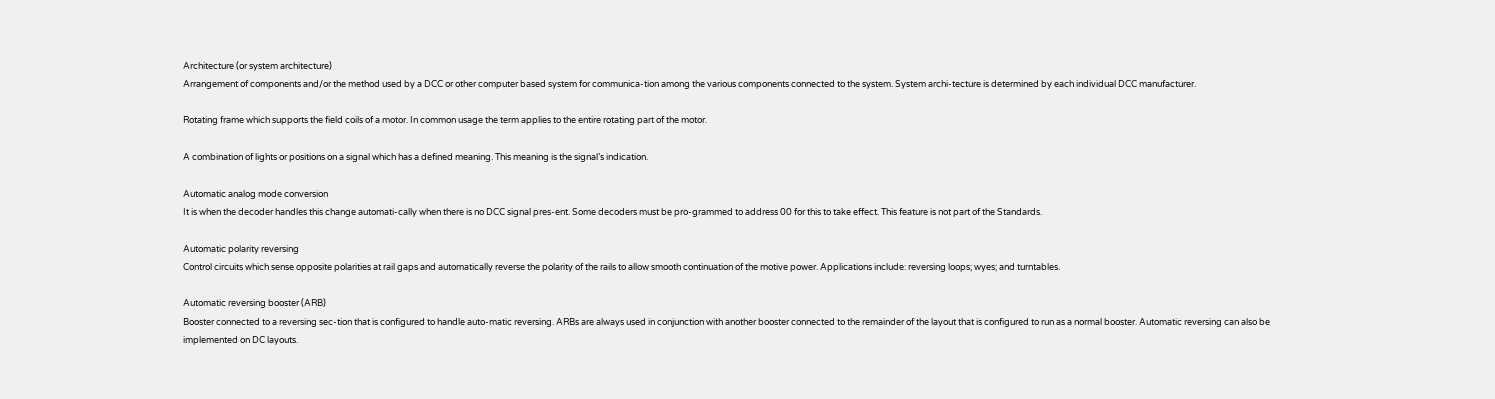Architecture (or system architecture)
Arrangement of components and/or the method used by a DCC or other computer based system for communica-tion among the various components connected to the system. System archi-tecture is determined by each individual DCC manufacturer.

Rotating frame which supports the field coils of a motor. In common usage the term applies to the entire rotating part of the motor.

A combination of lights or positions on a signal which has a defined meaning. This meaning is the signal’s indication.

Automatic analog mode conversion
It is when the decoder handles this change automati-cally when there is no DCC signal pres-ent. Some decoders must be pro-grammed to address 00 for this to take effect. This feature is not part of the Standards.

Automatic polarity reversing
Control circuits which sense opposite polarities at rail gaps and automatically reverse the polarity of the rails to allow smooth continuation of the motive power. Applications include: reversing loops; wyes; and turntables.

Automatic reversing booster (ARB)
Booster connected to a reversing sec-tion that is configured to handle auto-matic reversing. ARBs are always used in conjunction with another booster connected to the remainder of the layout that is configured to run as a normal booster. Automatic reversing can also be implemented on DC layouts.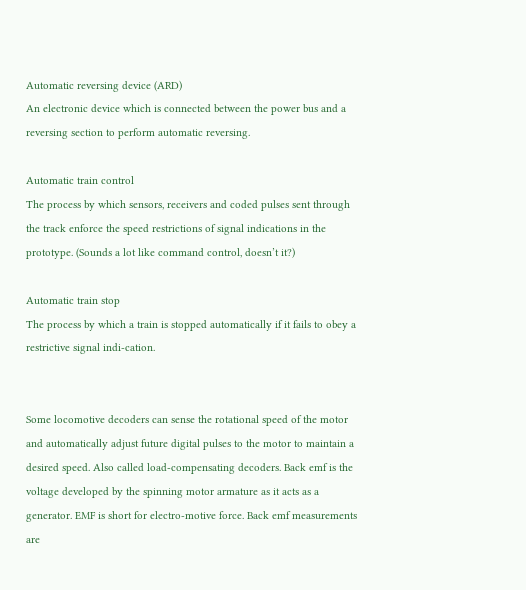Automatic reversing device (ARD)
An electronic device which is connected between the power bus and a reversing section to perform automatic reversing.

Automatic train control
The process by which sensors, receivers and coded pulses sent through the track enforce the speed restrictions of signal indications in the prototype. (Sounds a lot like command control, doesn’t it?)

Automatic train stop
The process by which a train is stopped automatically if it fails to obey a restrictive signal indi-cation.


Some locomotive decoders can sense the rotational speed of the motor and automatically adjust future digital pulses to the motor to maintain a desired speed. Also called load-compensating decoders. Back emf is the voltage developed by the spinning motor armature as it acts as a generator. EMF is short for electro-motive force. Back emf measurements are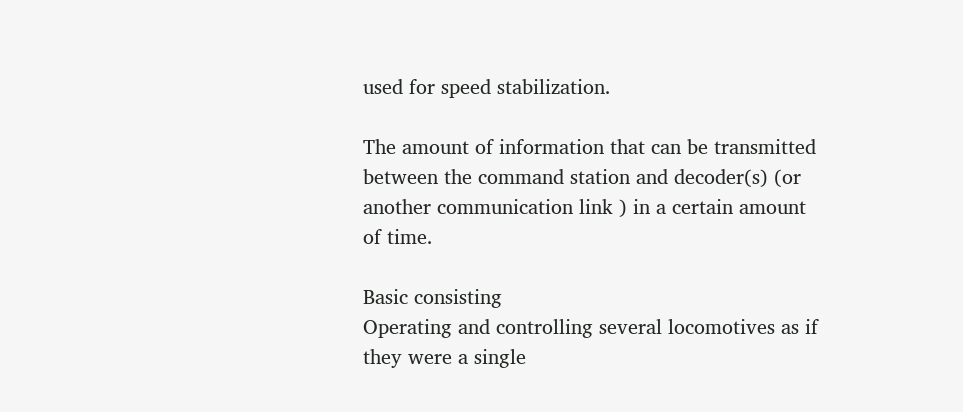used for speed stabilization.

The amount of information that can be transmitted between the command station and decoder(s) (or another communication link ) in a certain amount of time.

Basic consisting
Operating and controlling several locomotives as if they were a single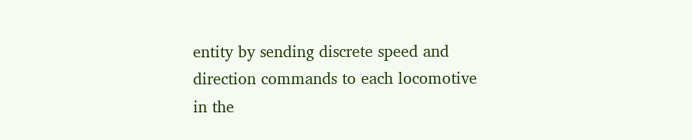entity by sending discrete speed and direction commands to each locomotive in the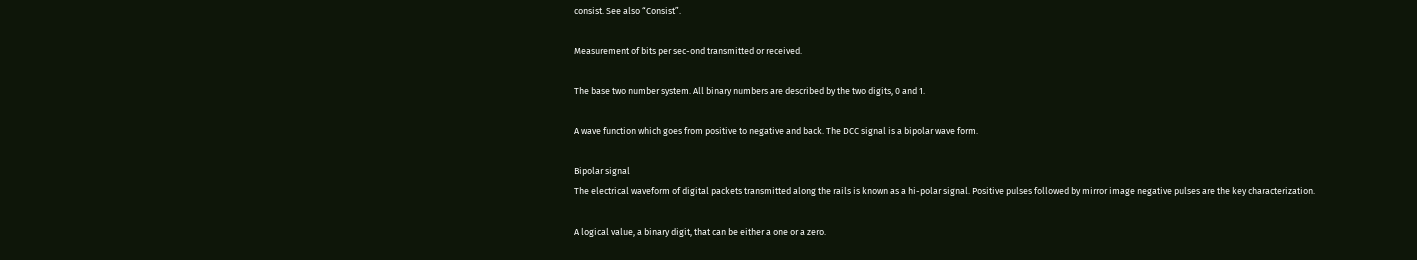consist. See also “Consist”.

Measurement of bits per sec-ond transmitted or received.

The base two number system. All binary numbers are described by the two digits, 0 and 1.

A wave function which goes from positive to negative and back. The DCC signal is a bipolar wave form.

Bipolar signal
The electrical waveform of digital packets transmitted along the rails is known as a hi-polar signal. Positive pulses followed by mirror image negative pulses are the key characterization.

A logical value, a binary digit, that can be either a one or a zero.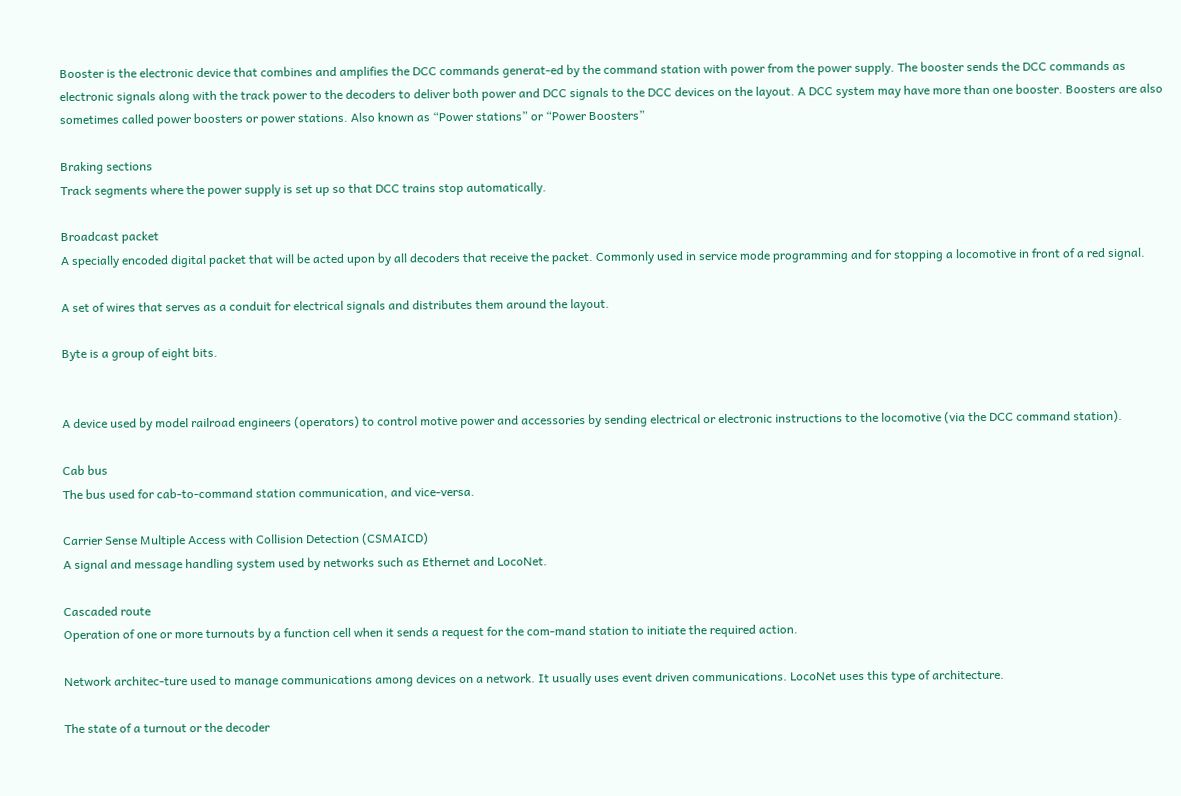Booster is the electronic device that combines and amplifies the DCC commands generat-ed by the command station with power from the power supply. The booster sends the DCC commands as electronic signals along with the track power to the decoders to deliver both power and DCC signals to the DCC devices on the layout. A DCC system may have more than one booster. Boosters are also sometimes called power boosters or power stations. Also known as “Power stations” or “Power Boosters”

Braking sections
Track segments where the power supply is set up so that DCC trains stop automatically.

Broadcast packet
A specially encoded digital packet that will be acted upon by all decoders that receive the packet. Commonly used in service mode programming and for stopping a locomotive in front of a red signal.

A set of wires that serves as a conduit for electrical signals and distributes them around the layout.

Byte is a group of eight bits.


A device used by model railroad engineers (operators) to control motive power and accessories by sending electrical or electronic instructions to the locomotive (via the DCC command station).

Cab bus
The bus used for cab-to-command station communication, and vice-versa.

Carrier Sense Multiple Access with Collision Detection (CSMAICD)
A signal and message handling system used by networks such as Ethernet and LocoNet.

Cascaded route
Operation of one or more turnouts by a function cell when it sends a request for the com-mand station to initiate the required action.

Network architec-ture used to manage communications among devices on a network. It usually uses event driven communications. LocoNet uses this type of architecture.

The state of a turnout or the decoder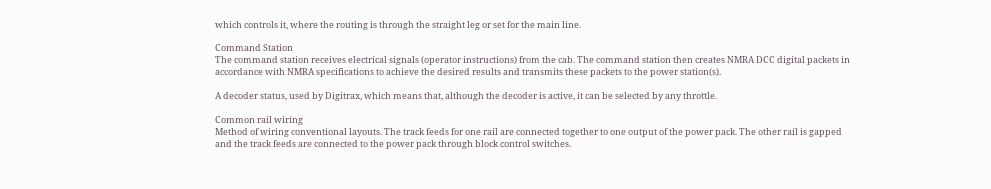which controls it, where the routing is through the straight leg or set for the main line.

Command Station
The command station receives electrical signals (operator instructions) from the cab. The command station then creates NMRA DCC digital packets in accordance with NMRA specifications to achieve the desired results and transmits these packets to the power station(s).

A decoder status, used by Digitrax, which means that, although the decoder is active, it can be selected by any throttle.

Common rail wiring
Method of wiring conventional layouts. The track feeds for one rail are connected together to one output of the power pack. The other rail is gapped and the track feeds are connected to the power pack through block control switches.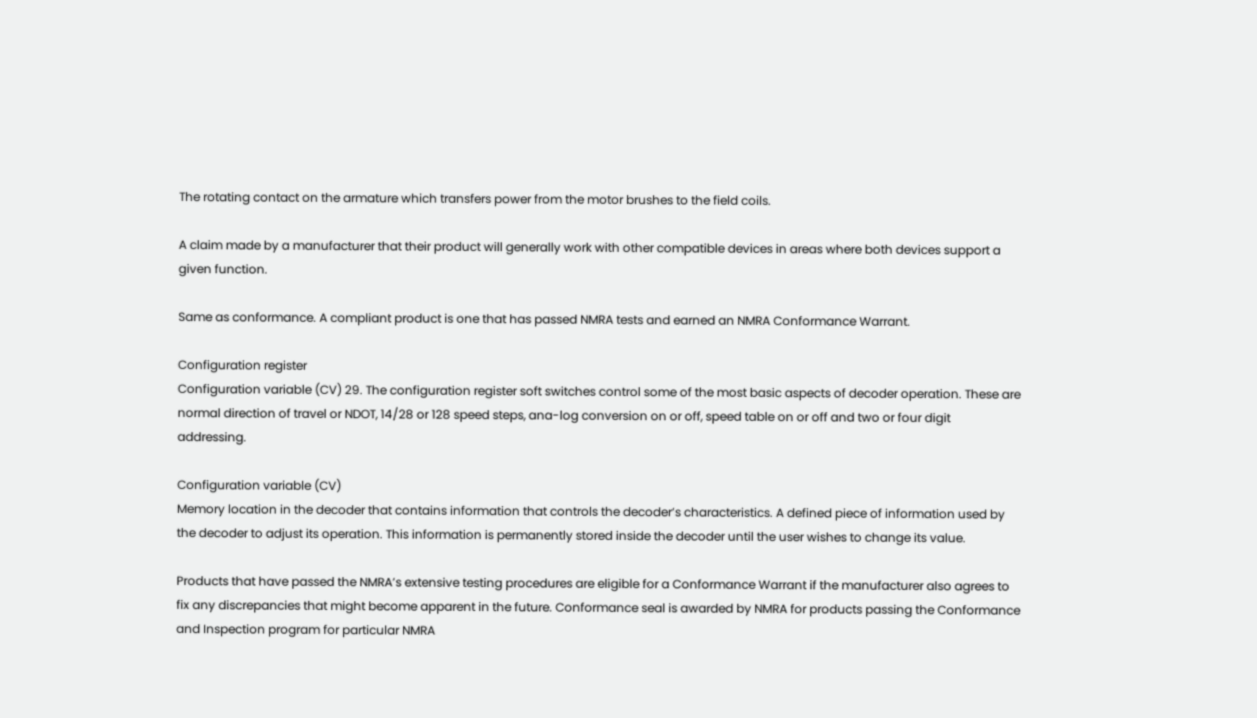The rotating contact on the armature which transfers power from the motor brushes to the field coils.

A claim made by a manufacturer that their product will generally work with other compatible devices in areas where both devices support a given function.

Same as conformance. A compliant product is one that has passed NMRA tests and earned an NMRA Conformance Warrant.

Configuration register
Configuration variable (CV) 29. The configuration register soft switches control some of the most basic aspects of decoder operation. These are normal direction of travel or NDOT, 14/28 or 128 speed steps, ana-log conversion on or off, speed table on or off and two or four digit addressing.

Configuration variable (CV)
Memory location in the decoder that contains information that controls the decoder’s characteristics. A defined piece of information used by the decoder to adjust its operation. This information is permanently stored inside the decoder until the user wishes to change its value.

Products that have passed the NMRA’s extensive testing procedures are eligible for a Conformance Warrant if the manufacturer also agrees to fix any discrepancies that might become apparent in the future. Conformance seal is awarded by NMRA for products passing the Conformance and Inspection program for particular NMRA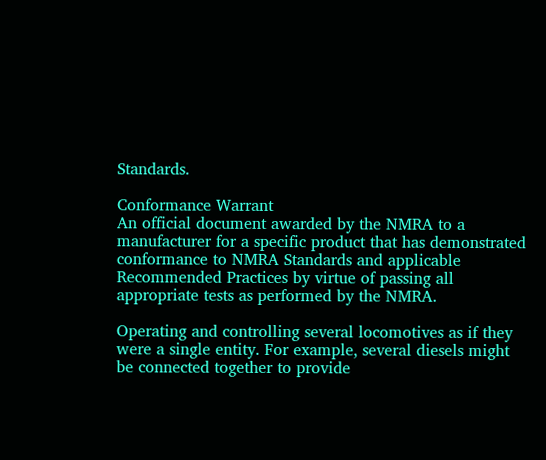Standards.

Conformance Warrant
An official document awarded by the NMRA to a manufacturer for a specific product that has demonstrated conformance to NMRA Standards and applicable Recommended Practices by virtue of passing all appropriate tests as performed by the NMRA.

Operating and controlling several locomotives as if they were a single entity. For example, several diesels might be connected together to provide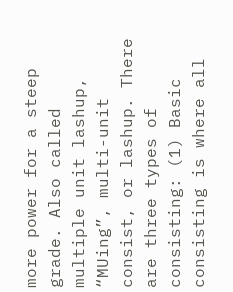more power for a steep grade. Also called multiple unit lashup, “MUing”, multi-unit consist, or lashup. There are three types of consisting: (1) Basic consisting is where all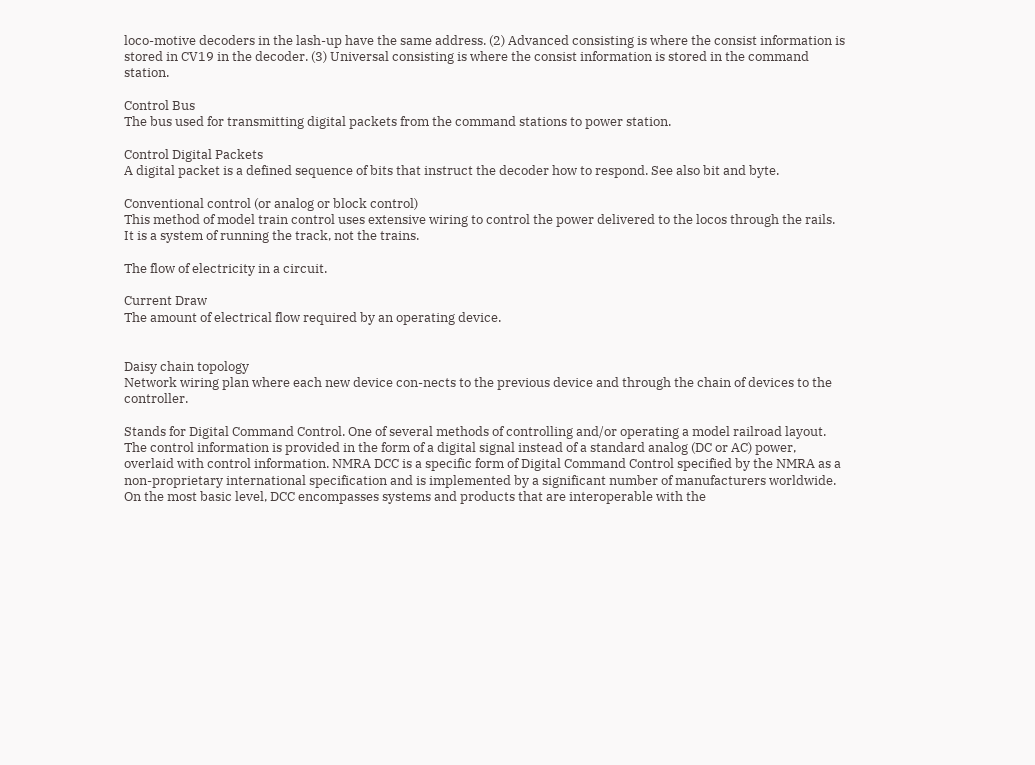loco-motive decoders in the lash-up have the same address. (2) Advanced consisting is where the consist information is stored in CV19 in the decoder. (3) Universal consisting is where the consist information is stored in the command station.

Control Bus
The bus used for transmitting digital packets from the command stations to power station.

Control Digital Packets
A digital packet is a defined sequence of bits that instruct the decoder how to respond. See also bit and byte.

Conventional control (or analog or block control)
This method of model train control uses extensive wiring to control the power delivered to the locos through the rails. It is a system of running the track, not the trains.

The flow of electricity in a circuit.

Current Draw
The amount of electrical flow required by an operating device.


Daisy chain topology
Network wiring plan where each new device con-nects to the previous device and through the chain of devices to the controller.

Stands for Digital Command Control. One of several methods of controlling and/or operating a model railroad layout. The control information is provided in the form of a digital signal instead of a standard analog (DC or AC) power, overlaid with control information. NMRA DCC is a specific form of Digital Command Control specified by the NMRA as a non-proprietary international specification and is implemented by a significant number of manufacturers worldwide. On the most basic level, DCC encompasses systems and products that are interoperable with the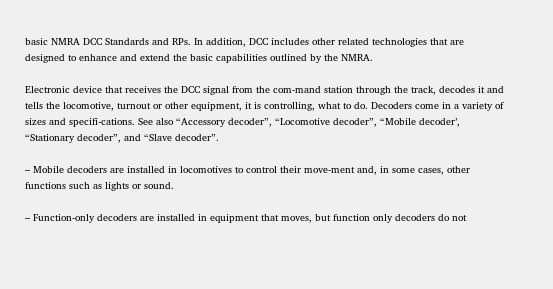basic NMRA DCC Standards and RPs. In addition, DCC includes other related technologies that are designed to enhance and extend the basic capabilities outlined by the NMRA.

Electronic device that receives the DCC signal from the com-mand station through the track, decodes it and tells the locomotive, turnout or other equipment, it is controlling, what to do. Decoders come in a variety of sizes and specifi-cations. See also “Accessory decoder”, “Locomotive decoder”, “Mobile decoder’, “Stationary decoder”, and “Slave decoder”.

– Mobile decoders are installed in locomotives to control their move-ment and, in some cases, other functions such as lights or sound.

– Function-only decoders are installed in equipment that moves, but function only decoders do not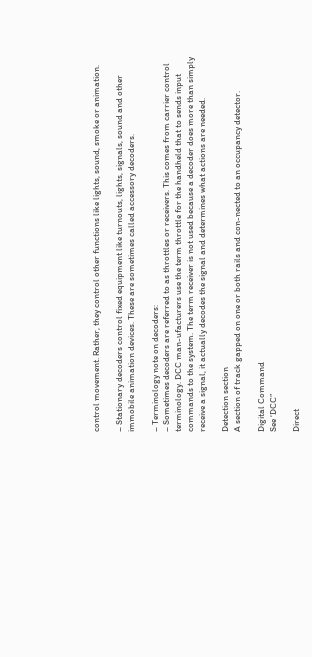control movement. Rather, they control other functions like lights, sound, smoke or animation.

– Stationary decoders control fixed equipment like turnouts, lights, signals, sound and other immobile animation devices. These are sometimes called accessory decoders.

– Terminology note on decoders:
– Sometimes decoders are referred to as throttles or receivers. This comes from carrier control terminology. DCC man-ufacturers use the term throttle for the handheld that to sends input commands to the system. The term receiver is not used because a decoder does more than simply receive a signal, it actually decodes the signal and determines what actions are needed.

Detection section
A section of track gapped on one or both rails and con-nected to an occupancy detector.

Digital Command
See ‘DCC”

Direct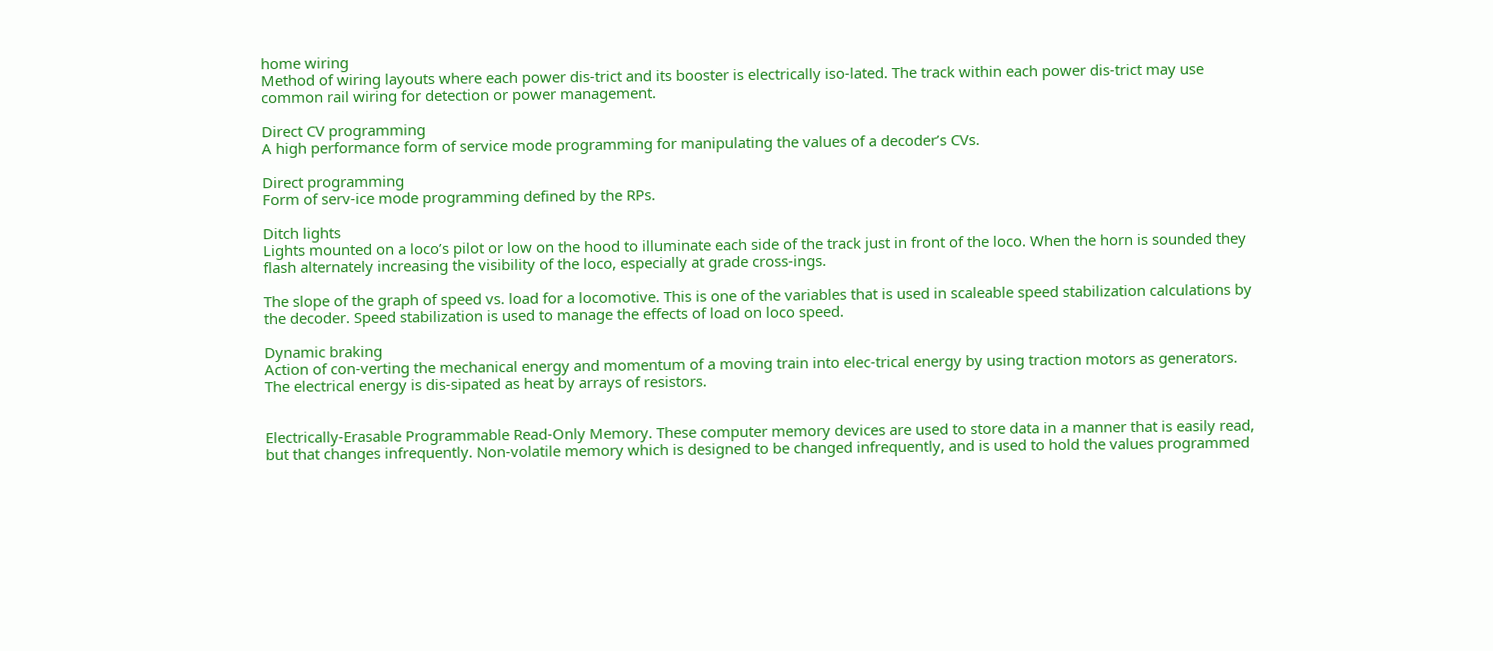home wiring
Method of wiring layouts where each power dis-trict and its booster is electrically iso-lated. The track within each power dis-trict may use common rail wiring for detection or power management.

Direct CV programming
A high performance form of service mode programming for manipulating the values of a decoder’s CVs.

Direct programming
Form of serv-ice mode programming defined by the RPs.

Ditch lights
Lights mounted on a loco’s pilot or low on the hood to illuminate each side of the track just in front of the loco. When the horn is sounded they flash alternately increasing the visibility of the loco, especially at grade cross-ings.

The slope of the graph of speed vs. load for a locomotive. This is one of the variables that is used in scaleable speed stabilization calculations by the decoder. Speed stabilization is used to manage the effects of load on loco speed.

Dynamic braking
Action of con-verting the mechanical energy and momentum of a moving train into elec-trical energy by using traction motors as generators. The electrical energy is dis-sipated as heat by arrays of resistors.


Electrically-Erasable Programmable Read-Only Memory. These computer memory devices are used to store data in a manner that is easily read, but that changes infrequently. Non-volatile memory which is designed to be changed infrequently, and is used to hold the values programmed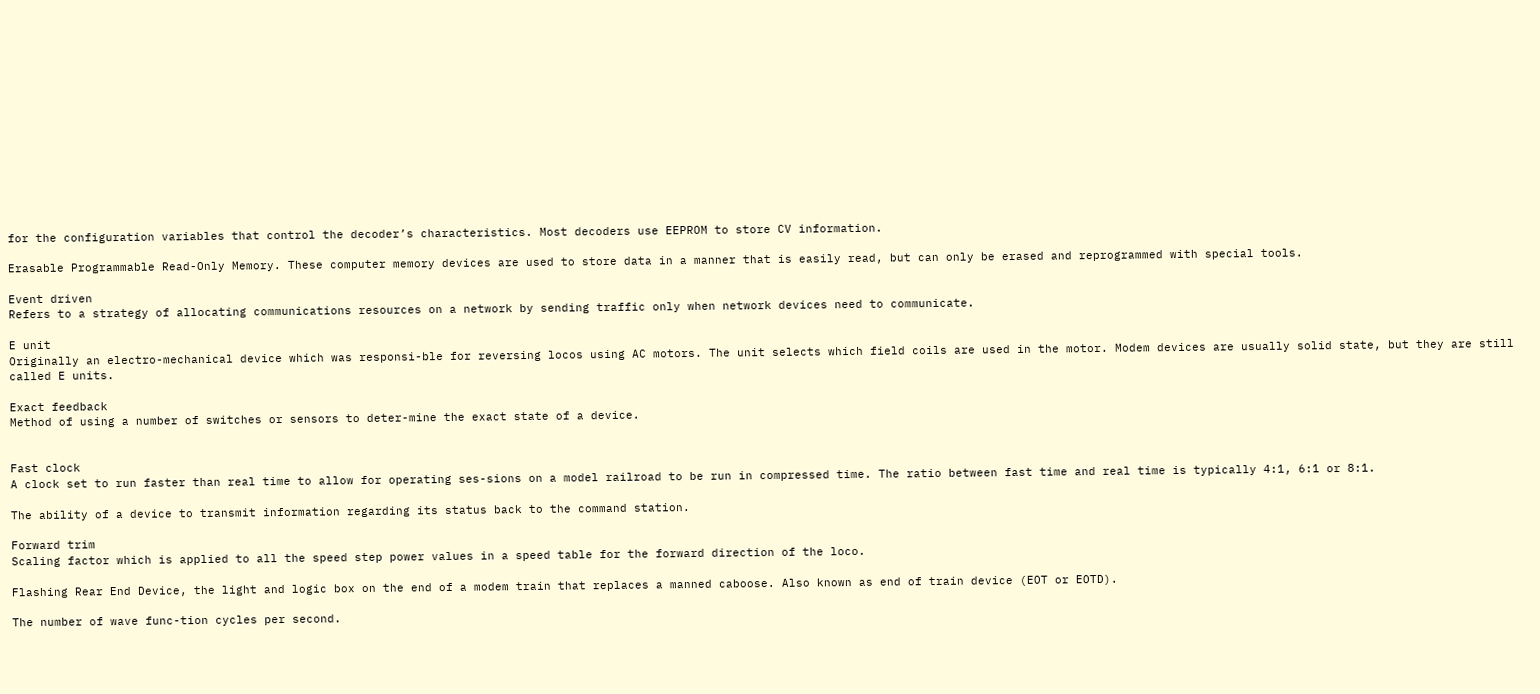for the configuration variables that control the decoder’s characteristics. Most decoders use EEPROM to store CV information.

Erasable Programmable Read-Only Memory. These computer memory devices are used to store data in a manner that is easily read, but can only be erased and reprogrammed with special tools.

Event driven
Refers to a strategy of allocating communications resources on a network by sending traffic only when network devices need to communicate.

E unit
Originally an electro-mechanical device which was responsi-ble for reversing locos using AC motors. The unit selects which field coils are used in the motor. Modem devices are usually solid state, but they are still called E units.

Exact feedback
Method of using a number of switches or sensors to deter-mine the exact state of a device.


Fast clock
A clock set to run faster than real time to allow for operating ses-sions on a model railroad to be run in compressed time. The ratio between fast time and real time is typically 4:1, 6:1 or 8:1.

The ability of a device to transmit information regarding its status back to the command station.

Forward trim
Scaling factor which is applied to all the speed step power values in a speed table for the forward direction of the loco.

Flashing Rear End Device, the light and logic box on the end of a modem train that replaces a manned caboose. Also known as end of train device (EOT or EOTD).

The number of wave func-tion cycles per second.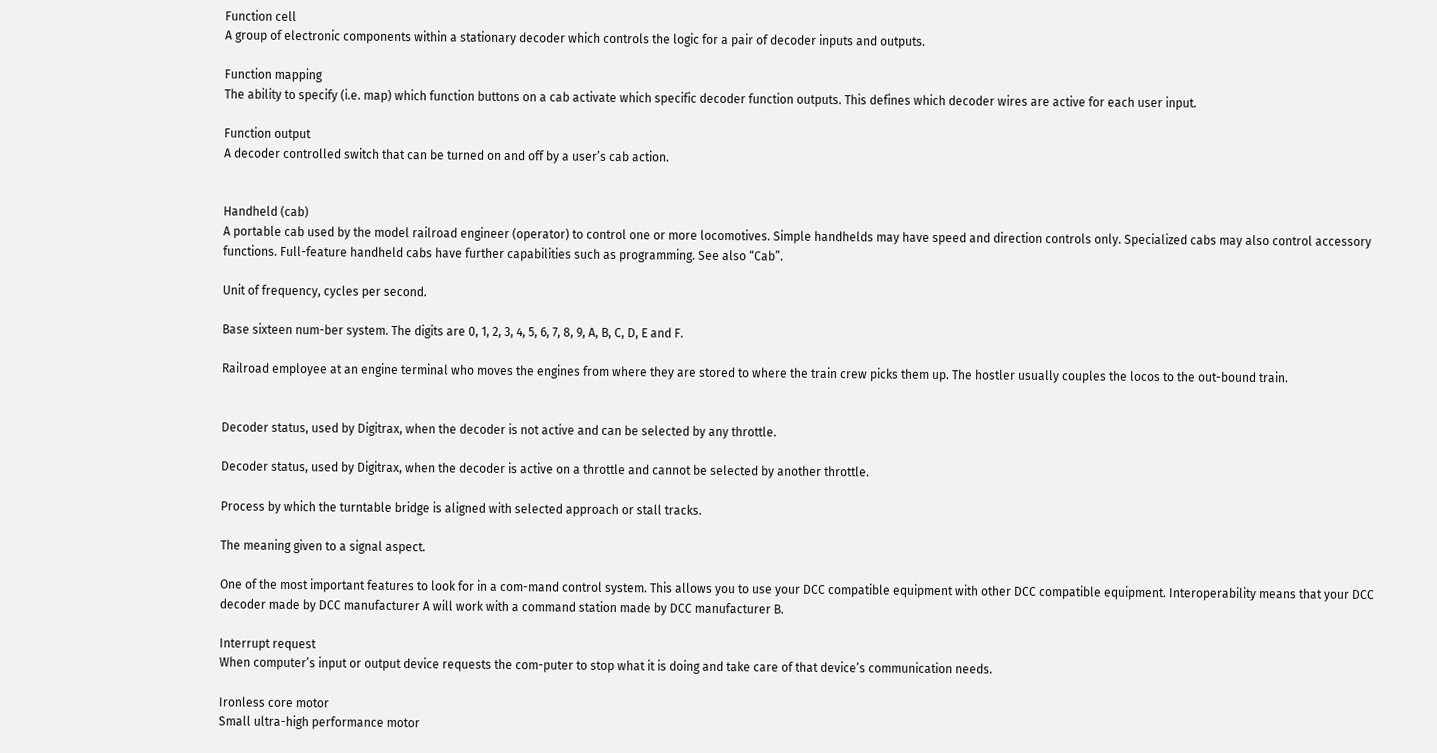Function cell
A group of electronic components within a stationary decoder which controls the logic for a pair of decoder inputs and outputs.

Function mapping
The ability to specify (i.e. map) which function buttons on a cab activate which specific decoder function outputs. This defines which decoder wires are active for each user input.

Function output
A decoder controlled switch that can be turned on and off by a user’s cab action.


Handheld (cab)
A portable cab used by the model railroad engineer (operator) to control one or more locomotives. Simple handhelds may have speed and direction controls only. Specialized cabs may also control accessory functions. Full-feature handheld cabs have further capabilities such as programming. See also “Cab”.

Unit of frequency, cycles per second.

Base sixteen num-ber system. The digits are 0, 1, 2, 3, 4, 5, 6, 7, 8, 9, A, B, C, D, E and F.

Railroad employee at an engine terminal who moves the engines from where they are stored to where the train crew picks them up. The hostler usually couples the locos to the out-bound train.


Decoder status, used by Digitrax, when the decoder is not active and can be selected by any throttle.

Decoder status, used by Digitrax, when the decoder is active on a throttle and cannot be selected by another throttle.

Process by which the turntable bridge is aligned with selected approach or stall tracks.

The meaning given to a signal aspect.

One of the most important features to look for in a com-mand control system. This allows you to use your DCC compatible equipment with other DCC compatible equipment. Interoperability means that your DCC decoder made by DCC manufacturer A will work with a command station made by DCC manufacturer B.

Interrupt request
When computer’s input or output device requests the com-puter to stop what it is doing and take care of that device’s communication needs.

Ironless core motor
Small ultra-high performance motor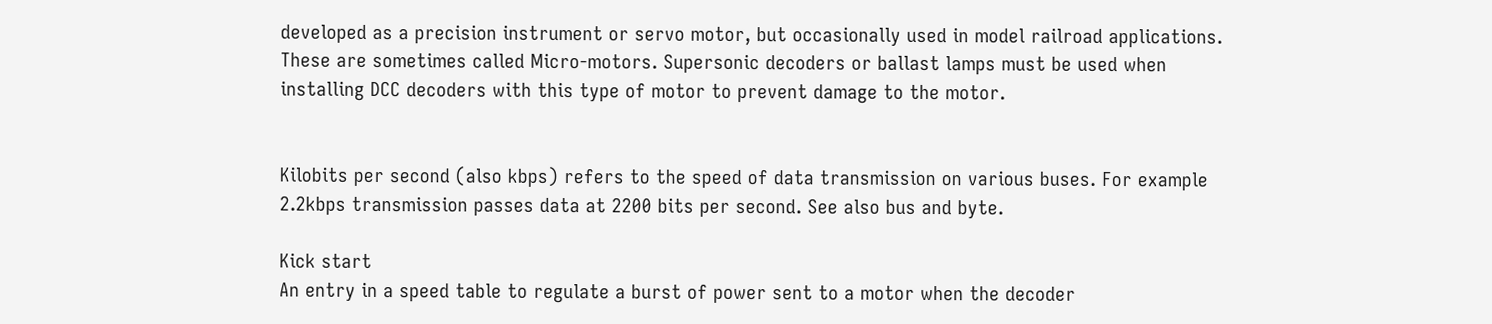developed as a precision instrument or servo motor, but occasionally used in model railroad applications. These are sometimes called Micro-motors. Supersonic decoders or ballast lamps must be used when installing DCC decoders with this type of motor to prevent damage to the motor.


Kilobits per second (also kbps) refers to the speed of data transmission on various buses. For example 2.2kbps transmission passes data at 2200 bits per second. See also bus and byte.

Kick start
An entry in a speed table to regulate a burst of power sent to a motor when the decoder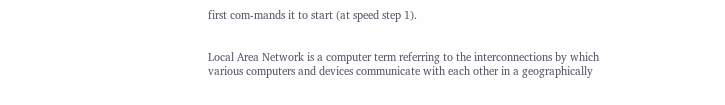first com-mands it to start (at speed step 1).


Local Area Network is a computer term referring to the interconnections by which various computers and devices communicate with each other in a geographically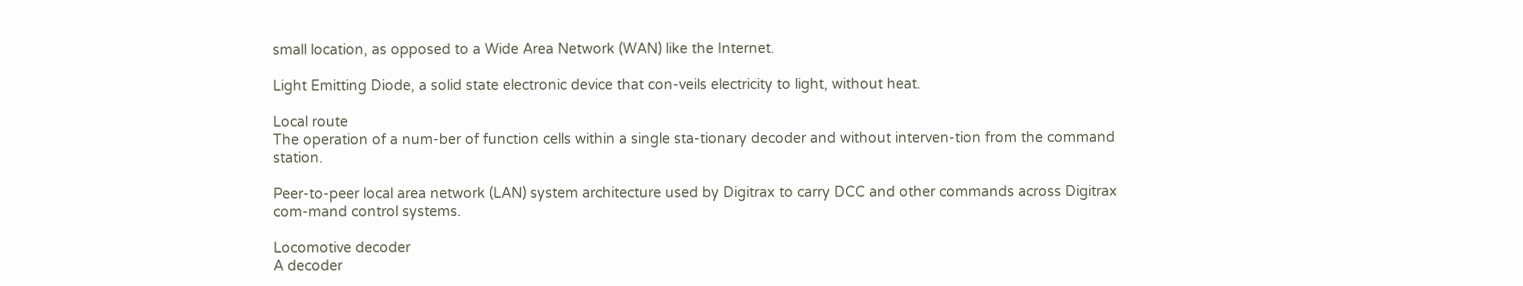small location, as opposed to a Wide Area Network (WAN) like the Internet.

Light Emitting Diode, a solid state electronic device that con-veils electricity to light, without heat.

Local route
The operation of a num-ber of function cells within a single sta-tionary decoder and without interven-tion from the command station.

Peer-to-peer local area network (LAN) system architecture used by Digitrax to carry DCC and other commands across Digitrax com-mand control systems.

Locomotive decoder
A decoder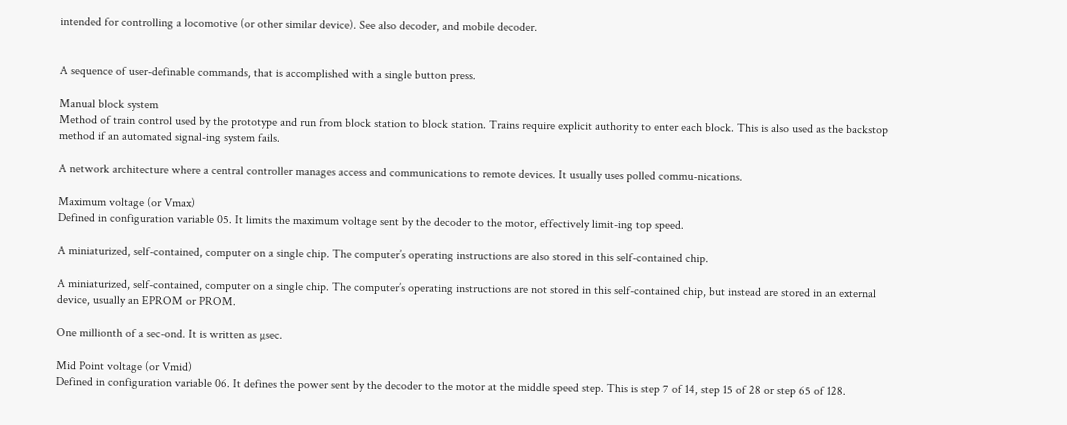intended for controlling a locomotive (or other similar device). See also decoder, and mobile decoder.


A sequence of user-definable commands, that is accomplished with a single button press.

Manual block system
Method of train control used by the prototype and run from block station to block station. Trains require explicit authority to enter each block. This is also used as the backstop method if an automated signal-ing system fails.

A network architecture where a central controller manages access and communications to remote devices. It usually uses polled commu-nications.

Maximum voltage (or Vmax)
Defined in configuration variable 05. It limits the maximum voltage sent by the decoder to the motor, effectively limit-ing top speed.

A miniaturized, self-contained, computer on a single chip. The computer’s operating instructions are also stored in this self-contained chip.

A miniaturized, self-contained, computer on a single chip. The computer’s operating instructions are not stored in this self-contained chip, but instead are stored in an external device, usually an EPROM or PROM.

One millionth of a sec-ond. It is written as µsec.

Mid Point voltage (or Vmid)
Defined in configuration variable 06. It defines the power sent by the decoder to the motor at the middle speed step. This is step 7 of 14, step 15 of 28 or step 65 of 128.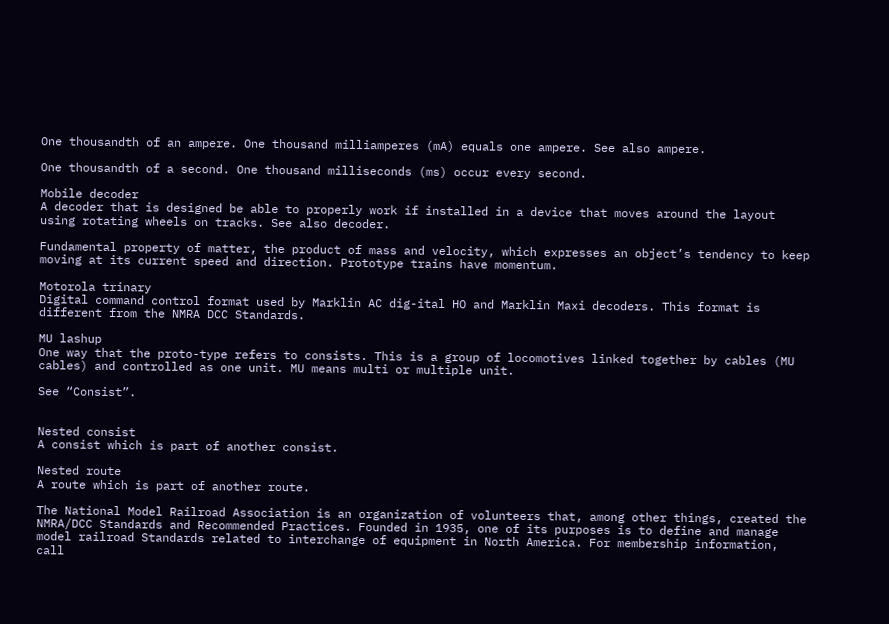One thousandth of an ampere. One thousand milliamperes (mA) equals one ampere. See also ampere.

One thousandth of a second. One thousand milliseconds (ms) occur every second.

Mobile decoder
A decoder that is designed be able to properly work if installed in a device that moves around the layout using rotating wheels on tracks. See also decoder.

Fundamental property of matter, the product of mass and velocity, which expresses an object’s tendency to keep moving at its current speed and direction. Prototype trains have momentum.

Motorola trinary
Digital command control format used by Marklin AC dig-ital HO and Marklin Maxi decoders. This format is different from the NMRA DCC Standards.

MU lashup
One way that the proto-type refers to consists. This is a group of locomotives linked together by cables (MU cables) and controlled as one unit. MU means multi or multiple unit.

See “Consist”.


Nested consist
A consist which is part of another consist.

Nested route
A route which is part of another route.

The National Model Railroad Association is an organization of volunteers that, among other things, created the NMRA/DCC Standards and Recommended Practices. Founded in 1935, one of its purposes is to define and manage model railroad Standards related to interchange of equipment in North America. For membership information, call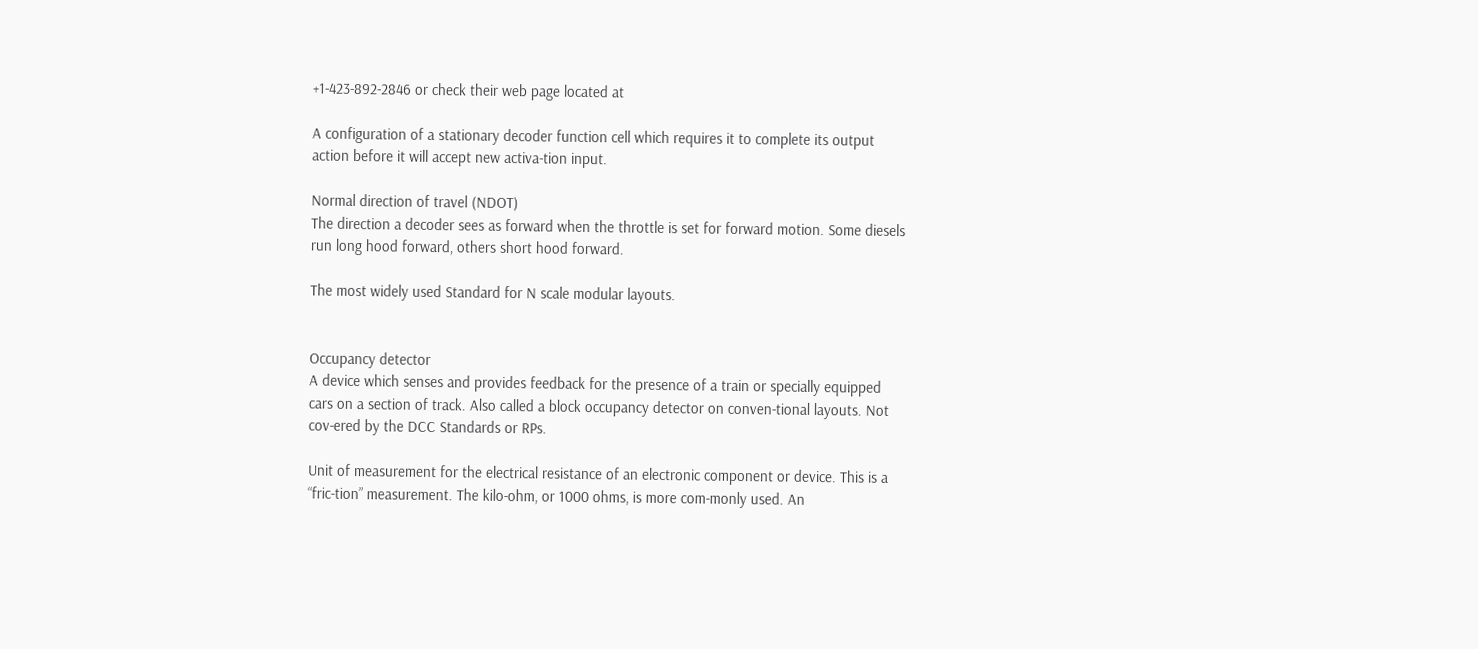+1-423-892-2846 or check their web page located at

A configuration of a stationary decoder function cell which requires it to complete its output action before it will accept new activa-tion input.

Normal direction of travel (NDOT)
The direction a decoder sees as forward when the throttle is set for forward motion. Some diesels run long hood forward, others short hood forward.

The most widely used Standard for N scale modular layouts.


Occupancy detector
A device which senses and provides feedback for the presence of a train or specially equipped cars on a section of track. Also called a block occupancy detector on conven-tional layouts. Not cov-ered by the DCC Standards or RPs.

Unit of measurement for the electrical resistance of an electronic component or device. This is a “fric-tion” measurement. The kilo-ohm, or 1000 ohms, is more com-monly used. An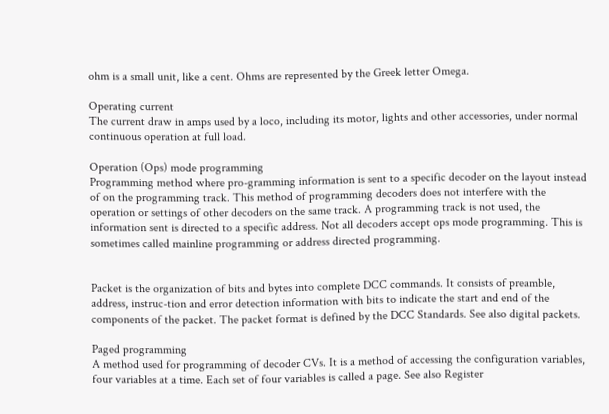ohm is a small unit, like a cent. Ohms are represented by the Greek letter Omega.

Operating current
The current draw in amps used by a loco, including its motor, lights and other accessories, under normal continuous operation at full load.

Operation (Ops) mode programming
Programming method where pro-gramming information is sent to a specific decoder on the layout instead of on the programming track. This method of programming decoders does not interfere with the operation or settings of other decoders on the same track. A programming track is not used, the information sent is directed to a specific address. Not all decoders accept ops mode programming. This is sometimes called mainline programming or address directed programming.


Packet is the organization of bits and bytes into complete DCC commands. It consists of preamble, address, instruc-tion and error detection information with bits to indicate the start and end of the components of the packet. The packet format is defined by the DCC Standards. See also digital packets.

Paged programming
A method used for programming of decoder CVs. It is a method of accessing the configuration variables, four variables at a time. Each set of four variables is called a page. See also Register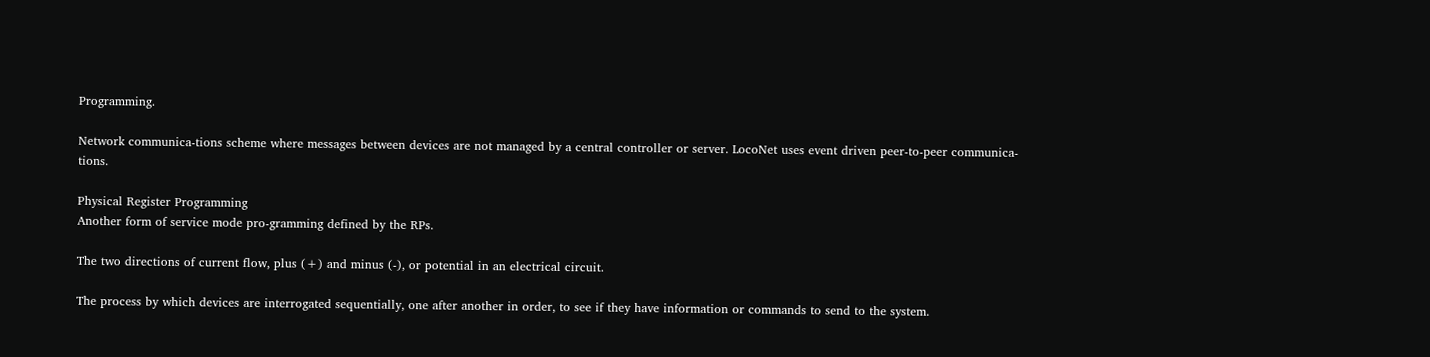Programming.

Network communica-tions scheme where messages between devices are not managed by a central controller or server. LocoNet uses event driven peer-to-peer communica-tions.

Physical Register Programming
Another form of service mode pro-gramming defined by the RPs.

The two directions of current flow, plus (+) and minus (-), or potential in an electrical circuit.

The process by which devices are interrogated sequentially, one after another in order, to see if they have information or commands to send to the system.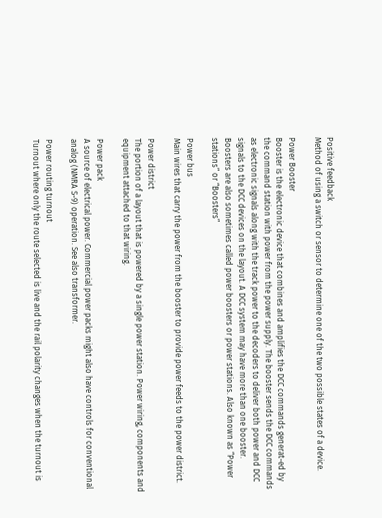Positive feedback
Method of using a switch or sensor to determine one of the two possible states of a device.

Power Booster
Booster is the electronic device that combines and amplifies the DCC commands generat-ed by the command station with power from the power supply. The booster sends the DCC commands as electronic signals along with the track power to the decoders to deliver both power and DCC signals to the DCC devices on the layout. A DCC system may have more than one booster. Boosters are also sometimes called power boosters or power stations. Also known as “Power stations” or “Boosters”

Power bus
Main wires that carry the power from the booster to provide power feeds to the power district.

Power district
The portion of a layout that is powered by a single power station. Power wiring, components and equipment attached to that wiring.

Power pack
A source of electrical power. Commercial power packs might also have controls for conventional analog (NMRA S-9) operation. See also transformer.

Power routing turnout
Turnout where only the route selected is live and the rail polarity changes when the turnout is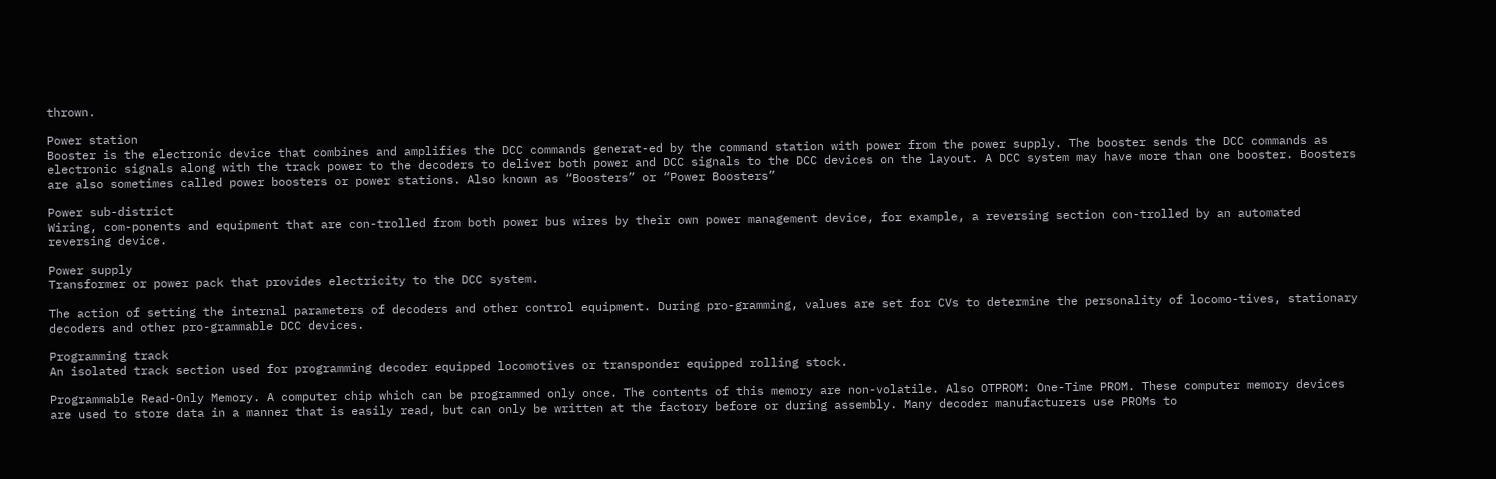thrown.

Power station
Booster is the electronic device that combines and amplifies the DCC commands generat-ed by the command station with power from the power supply. The booster sends the DCC commands as electronic signals along with the track power to the decoders to deliver both power and DCC signals to the DCC devices on the layout. A DCC system may have more than one booster. Boosters are also sometimes called power boosters or power stations. Also known as “Boosters” or “Power Boosters”

Power sub-district
Wiring, com-ponents and equipment that are con-trolled from both power bus wires by their own power management device, for example, a reversing section con-trolled by an automated reversing device.

Power supply
Transformer or power pack that provides electricity to the DCC system.

The action of setting the internal parameters of decoders and other control equipment. During pro-gramming, values are set for CVs to determine the personality of locomo-tives, stationary decoders and other pro-grammable DCC devices.

Programming track
An isolated track section used for programming decoder equipped locomotives or transponder equipped rolling stock.

Programmable Read-Only Memory. A computer chip which can be programmed only once. The contents of this memory are non-volatile. Also OTPROM: One-Time PROM. These computer memory devices are used to store data in a manner that is easily read, but can only be written at the factory before or during assembly. Many decoder manufacturers use PROMs to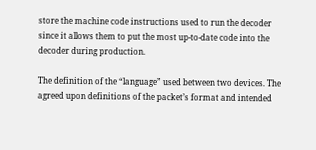store the machine code instructions used to run the decoder since it allows them to put the most up-to-date code into the decoder during production.

The definition of the “language” used between two devices. The agreed upon definitions of the packet’s format and intended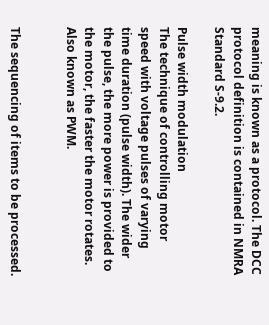meaning is known as a protocol. The DCC protocol definition is contained in NMRA Standard S-9.2.

Pulse width modulation
The technique of controlling motor speed with voltage pulses of varying time duration (pulse width). The wider the pulse, the more power is provided to the motor, the faster the motor rotates. Also known as PWM.


The sequencing of items to be processed.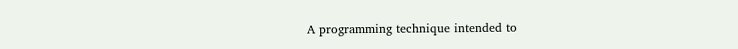A programming technique intended to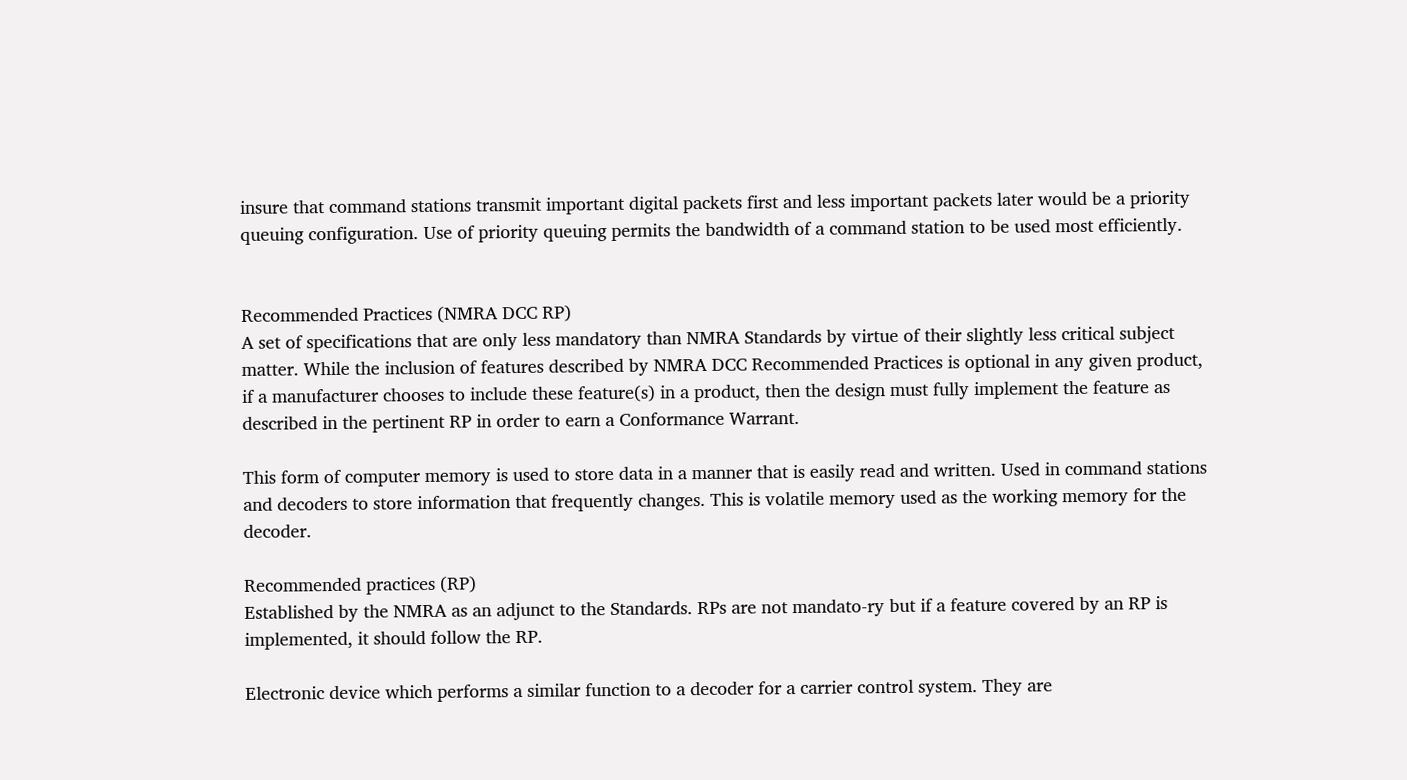insure that command stations transmit important digital packets first and less important packets later would be a priority queuing configuration. Use of priority queuing permits the bandwidth of a command station to be used most efficiently.


Recommended Practices (NMRA DCC RP)
A set of specifications that are only less mandatory than NMRA Standards by virtue of their slightly less critical subject matter. While the inclusion of features described by NMRA DCC Recommended Practices is optional in any given product, if a manufacturer chooses to include these feature(s) in a product, then the design must fully implement the feature as described in the pertinent RP in order to earn a Conformance Warrant.

This form of computer memory is used to store data in a manner that is easily read and written. Used in command stations and decoders to store information that frequently changes. This is volatile memory used as the working memory for the decoder.

Recommended practices (RP)
Established by the NMRA as an adjunct to the Standards. RPs are not mandato-ry but if a feature covered by an RP is implemented, it should follow the RP.

Electronic device which performs a similar function to a decoder for a carrier control system. They are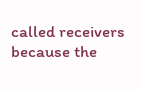called receivers because the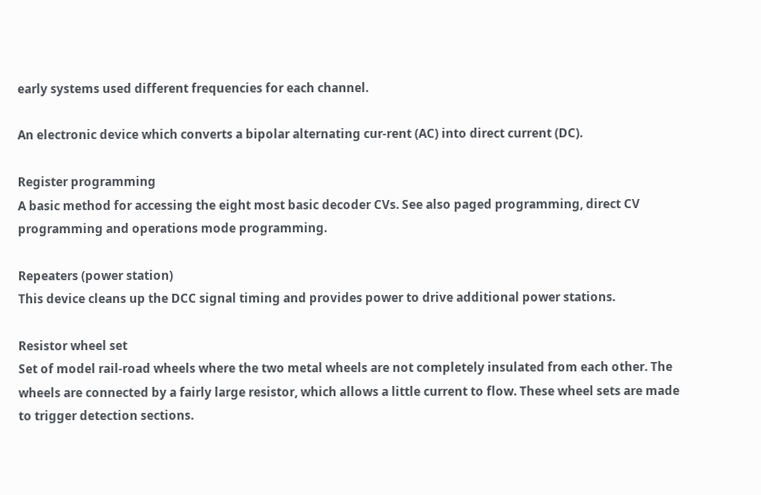early systems used different frequencies for each channel.

An electronic device which converts a bipolar alternating cur-rent (AC) into direct current (DC).

Register programming
A basic method for accessing the eight most basic decoder CVs. See also paged programming, direct CV programming and operations mode programming.

Repeaters (power station)
This device cleans up the DCC signal timing and provides power to drive additional power stations.

Resistor wheel set
Set of model rail-road wheels where the two metal wheels are not completely insulated from each other. The wheels are connected by a fairly large resistor, which allows a little current to flow. These wheel sets are made to trigger detection sections.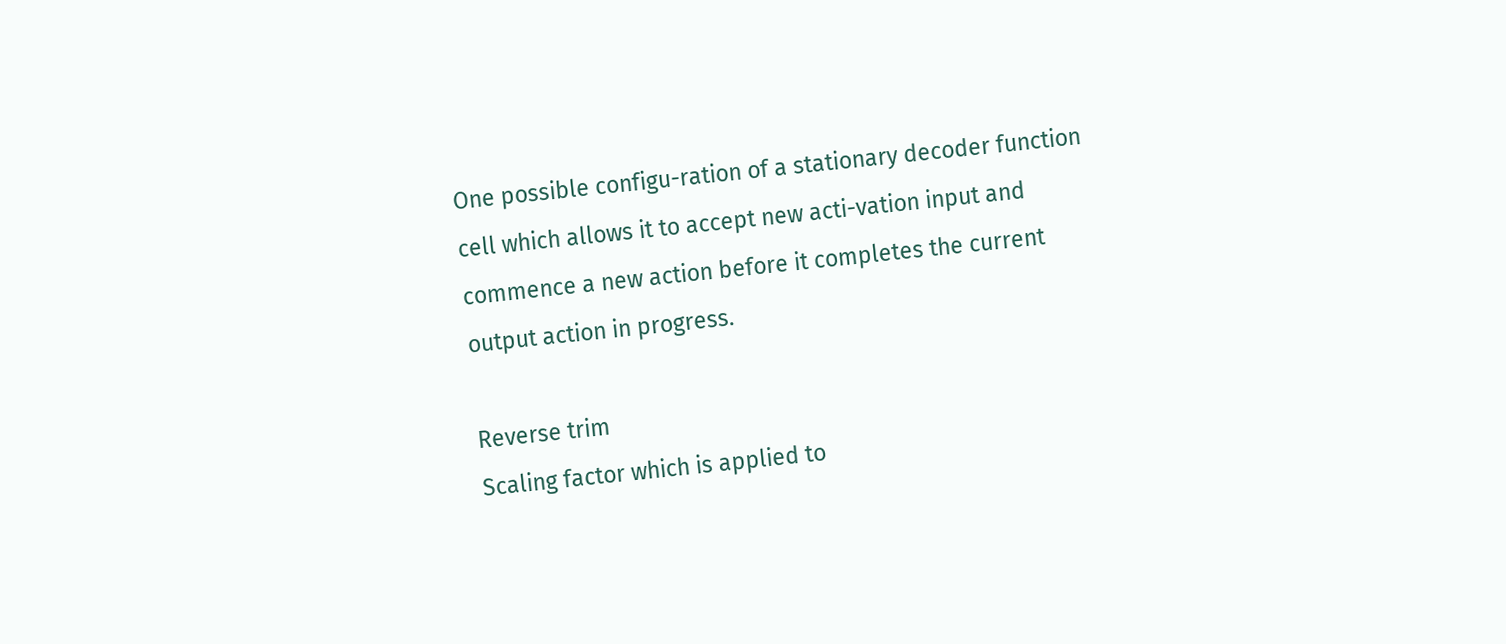One possible configu-ration of a stationary decoder function cell which allows it to accept new acti-vation input and commence a new action before it completes the current output action in progress.

Reverse trim
Scaling factor which is applied to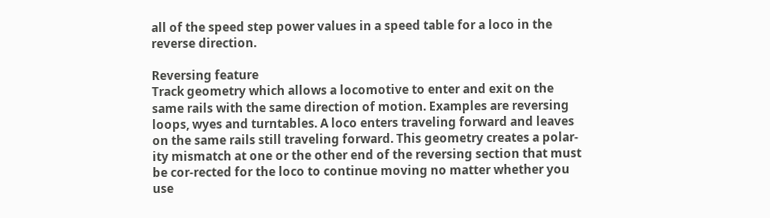all of the speed step power values in a speed table for a loco in the reverse direction.

Reversing feature
Track geometry which allows a locomotive to enter and exit on the same rails with the same direction of motion. Examples are reversing loops, wyes and turntables. A loco enters traveling forward and leaves on the same rails still traveling forward. This geometry creates a polar-ity mismatch at one or the other end of the reversing section that must be cor-rected for the loco to continue moving no matter whether you use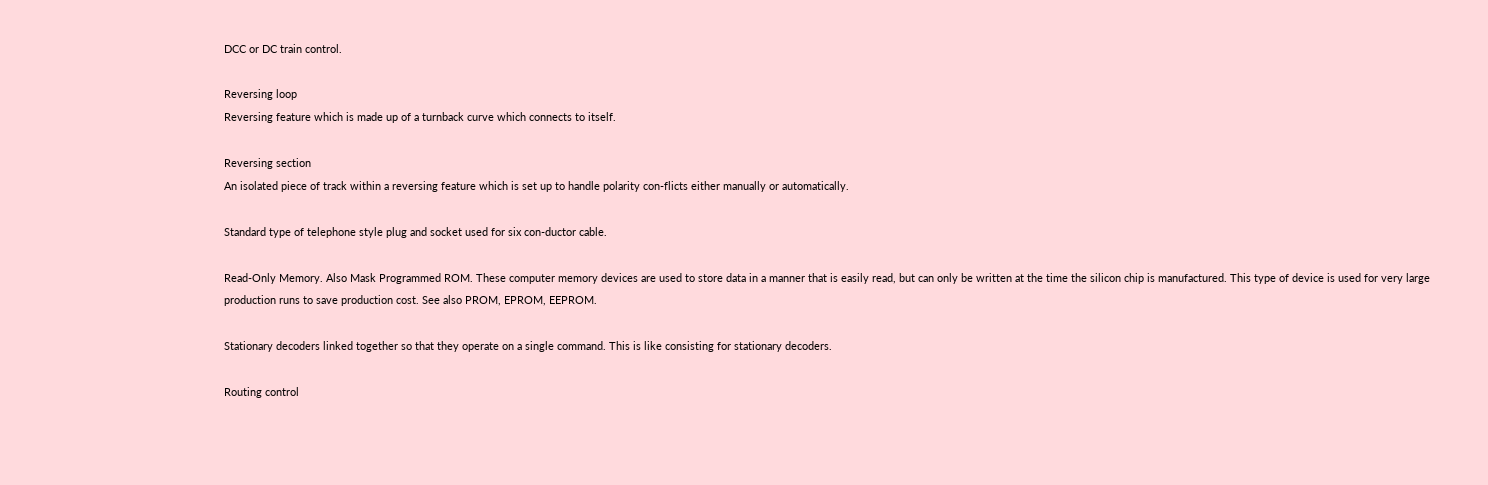DCC or DC train control.

Reversing loop
Reversing feature which is made up of a turnback curve which connects to itself.

Reversing section
An isolated piece of track within a reversing feature which is set up to handle polarity con-flicts either manually or automatically.

Standard type of telephone style plug and socket used for six con-ductor cable.

Read-Only Memory. Also Mask Programmed ROM. These computer memory devices are used to store data in a manner that is easily read, but can only be written at the time the silicon chip is manufactured. This type of device is used for very large production runs to save production cost. See also PROM, EPROM, EEPROM.

Stationary decoders linked together so that they operate on a single command. This is like consisting for stationary decoders.

Routing control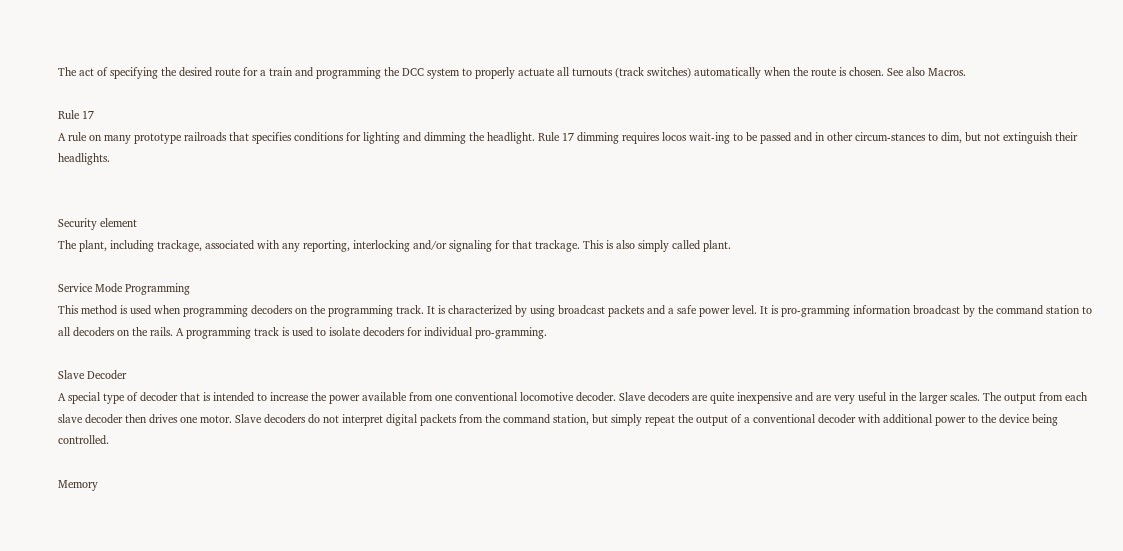The act of specifying the desired route for a train and programming the DCC system to properly actuate all turnouts (track switches) automatically when the route is chosen. See also Macros.

Rule 17
A rule on many prototype railroads that specifies conditions for lighting and dimming the headlight. Rule 17 dimming requires locos wait-ing to be passed and in other circum-stances to dim, but not extinguish their headlights.


Security element
The plant, including trackage, associated with any reporting, interlocking and/or signaling for that trackage. This is also simply called plant.

Service Mode Programming
This method is used when programming decoders on the programming track. It is characterized by using broadcast packets and a safe power level. It is pro-gramming information broadcast by the command station to all decoders on the rails. A programming track is used to isolate decoders for individual pro-gramming.

Slave Decoder
A special type of decoder that is intended to increase the power available from one conventional locomotive decoder. Slave decoders are quite inexpensive and are very useful in the larger scales. The output from each slave decoder then drives one motor. Slave decoders do not interpret digital packets from the command station, but simply repeat the output of a conventional decoder with additional power to the device being controlled.

Memory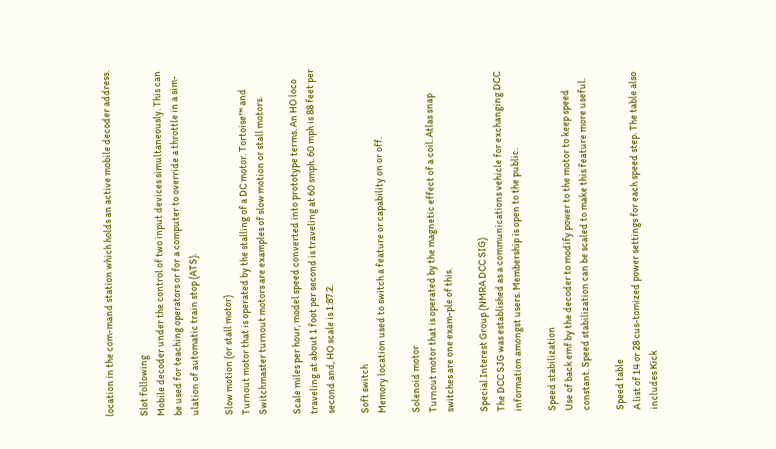location in the com-mand station which holds an active mobile decoder address.

Slot following
Mobile decoder under the control of two input devices simultaneously. This can be used for teaching operators or for a computer to override a throttle in a sim-ulation of automatic train stop (ATS).

Slow motion (or stall motor)
Turnout motor that is operated by the stalling of a DC motor. Tortoise™ and Switchmaster turnout motors are examples of slow motion or stall motors.

Scale miles per hour, model speed converted into prototype terms. An HO loco traveling at about 1 foot per second is traveling at 60 smph. 60 mph is 88 feet per second and, HO scale is 1:87.2.

Soft switch
Memory location used to switch a feature or capability on or off.

Solenoid motor
Turnout motor that is operated by the magnetic effect of a coil. Atlas snap switches are one exam-ple of this.

Special Interest Group (NMRA DCC SIG)
The DCC SJG was established as a communications vehicle for exchanging DCC information amongst users. Membership is open to the public.

Speed stabilization
Use of back emf by the decoder to modify power to the motor to keep speed constant. Speed stabilization can be scaled to make this feature more useful.

Speed table
A list of 14 or 28 cus-tomized power settings for each speed step. The table also includes Kick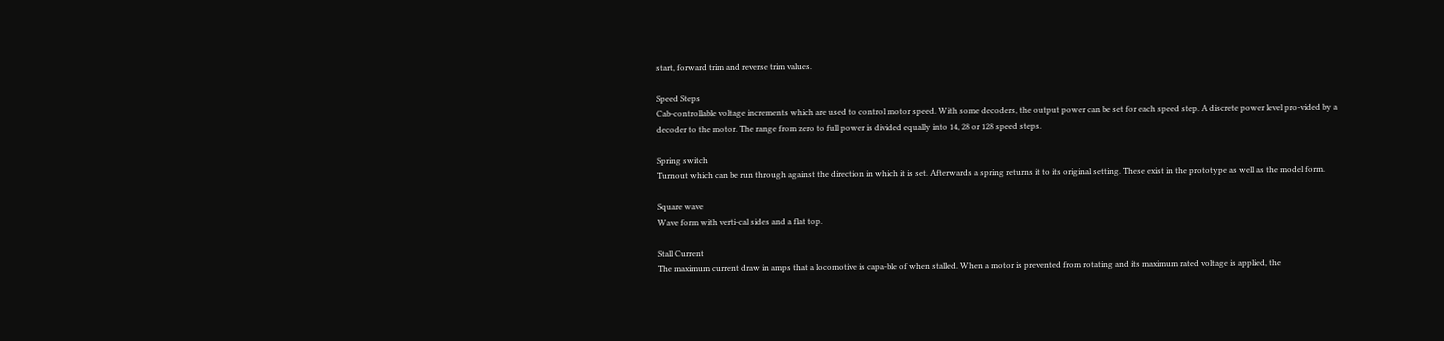start, forward trim and reverse trim values.

Speed Steps
Cab-controllable voltage increments which are used to control motor speed. With some decoders, the output power can be set for each speed step. A discrete power level pro-vided by a decoder to the motor. The range from zero to full power is divided equally into 14, 28 or 128 speed steps.

Spring switch
Turnout which can be run through against the direction in which it is set. Afterwards a spring returns it to its original setting. These exist in the prototype as well as the model form.

Square wave
Wave form with verti-cal sides and a flat top.

Stall Current
The maximum current draw in amps that a locomotive is capa-ble of when stalled. When a motor is prevented from rotating and its maximum rated voltage is applied, the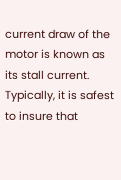current draw of the motor is known as its stall current. Typically, it is safest to insure that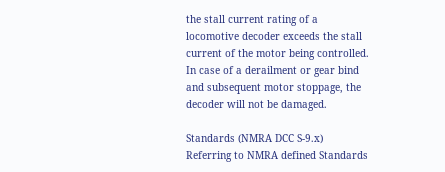the stall current rating of a locomotive decoder exceeds the stall current of the motor being controlled. In case of a derailment or gear bind and subsequent motor stoppage, the decoder will not be damaged.

Standards (NMRA DCC S-9.x)
Referring to NMRA defined Standards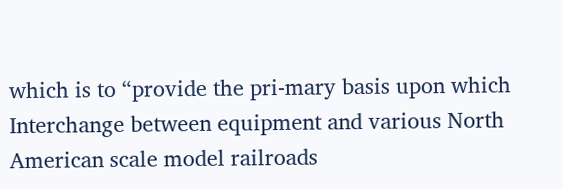which is to “provide the pri-mary basis upon which Interchange between equipment and various North American scale model railroads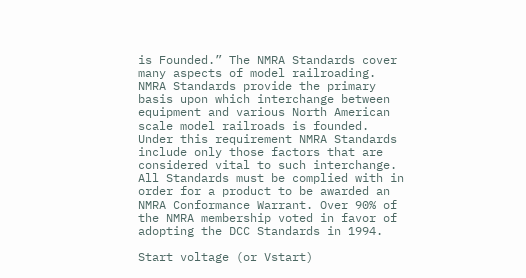is Founded.” The NMRA Standards cover many aspects of model railroading. NMRA Standards provide the primary basis upon which interchange between equipment and various North American scale model railroads is founded. Under this requirement NMRA Standards include only those factors that are considered vital to such interchange. All Standards must be complied with in order for a product to be awarded an NMRA Conformance Warrant. Over 90% of the NMRA membership voted in favor of adopting the DCC Standards in 1994.

Start voltage (or Vstart)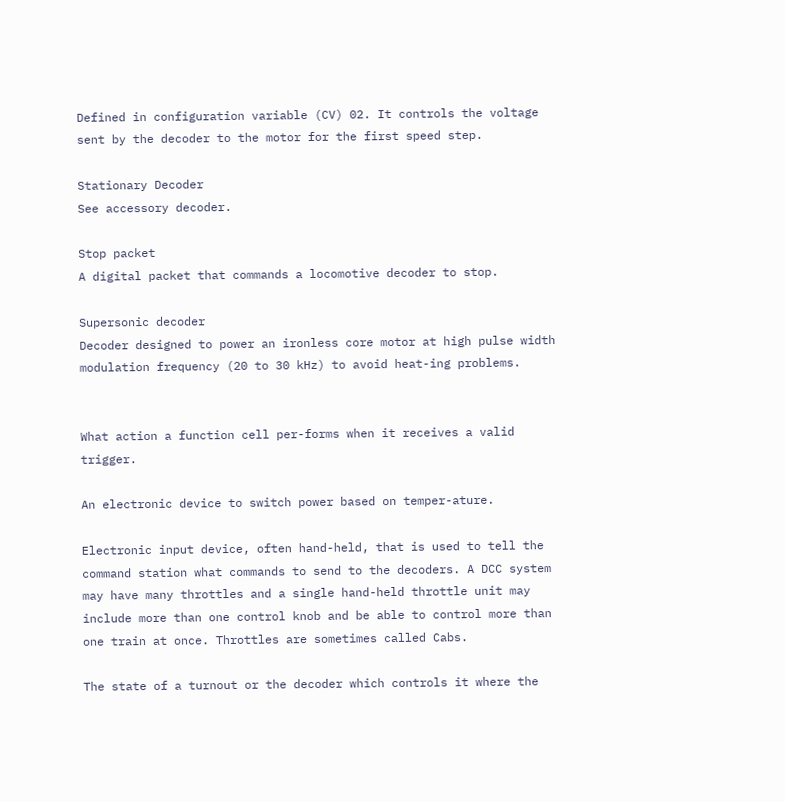Defined in configuration variable (CV) 02. It controls the voltage sent by the decoder to the motor for the first speed step.

Stationary Decoder
See accessory decoder.

Stop packet
A digital packet that commands a locomotive decoder to stop.

Supersonic decoder
Decoder designed to power an ironless core motor at high pulse width modulation frequency (20 to 30 kHz) to avoid heat-ing problems.


What action a function cell per-forms when it receives a valid trigger.

An electronic device to switch power based on temper-ature.

Electronic input device, often hand-held, that is used to tell the command station what commands to send to the decoders. A DCC system may have many throttles and a single hand-held throttle unit may include more than one control knob and be able to control more than one train at once. Throttles are sometimes called Cabs.

The state of a turnout or the decoder which controls it where the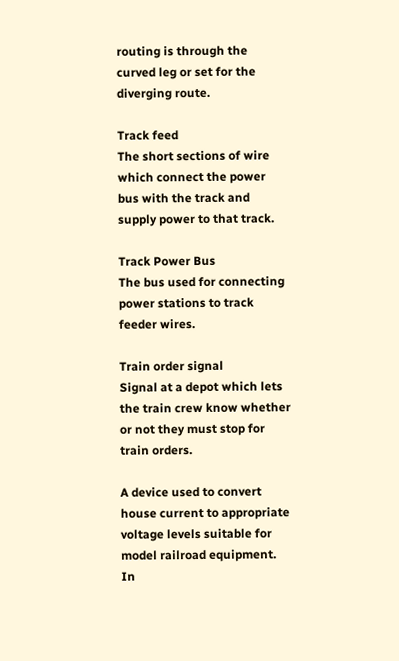routing is through the curved leg or set for the diverging route.

Track feed
The short sections of wire which connect the power bus with the track and supply power to that track.

Track Power Bus
The bus used for connecting power stations to track feeder wires.

Train order signal
Signal at a depot which lets the train crew know whether or not they must stop for train orders.

A device used to convert house current to appropriate voltage levels suitable for model railroad equipment. In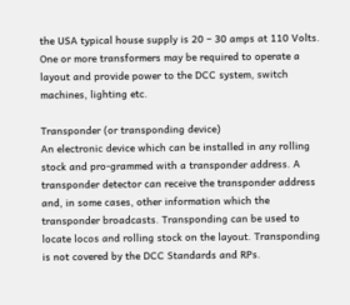the USA typical house supply is 20 – 30 amps at 110 Volts. One or more transformers may be required to operate a layout and provide power to the DCC system, switch machines, lighting etc.

Transponder (or transponding device)
An electronic device which can be installed in any rolling stock and pro-grammed with a transponder address. A transponder detector can receive the transponder address and, in some cases, other information which the transponder broadcasts. Transponding can be used to locate locos and rolling stock on the layout. Transponding is not covered by the DCC Standards and RPs.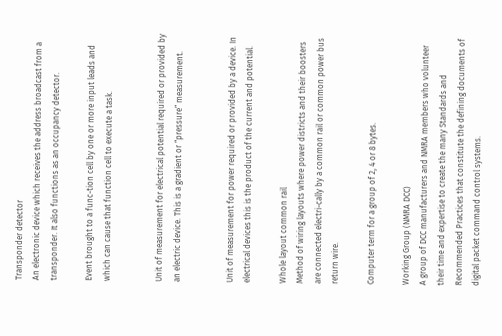Transponder detector
An electronic device which receives the address broadcast from a transponder. It also functions as an occupancy detector.

Event brought to a func-tion cell by one or more input leads and which can cause that function cell to execute a task.


Unit of measurement for electrical potential required or provided by an electric device. This is a gradient or “pressure” measurement.


Unit of measurement for power required or provided by a device. In electrical devices this is the product of the current and potential.

Whole layout common rail
Method of wiring layouts where power districts and their boosters are connected electri-cally by a common rail or common power bus return wire.

Computer term for a group of 2, 4 or 8 bytes.

Working Group (NMRA DCC)
A group of DCC manufacturers and NMRA members who volunteer their time and expertise to create the many Standards and Recommended Practices that constitute the defining documents of digital packet command control systems.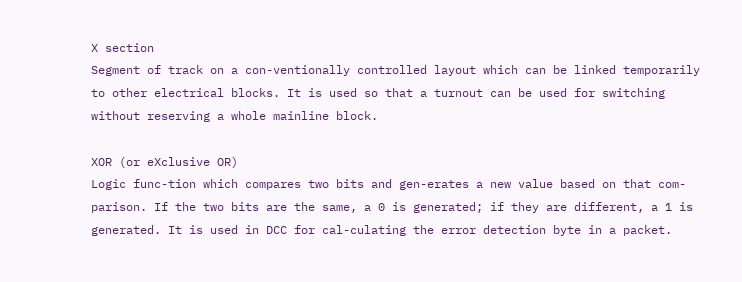X section
Segment of track on a con-ventionally controlled layout which can be linked temporarily to other electrical blocks. It is used so that a turnout can be used for switching without reserving a whole mainline block.

XOR (or eXclusive OR)
Logic func-tion which compares two bits and gen-erates a new value based on that com-parison. If the two bits are the same, a 0 is generated; if they are different, a 1 is generated. It is used in DCC for cal-culating the error detection byte in a packet.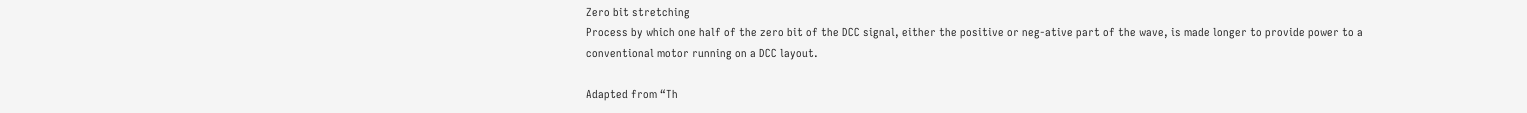Zero bit stretching
Process by which one half of the zero bit of the DCC signal, either the positive or neg-ative part of the wave, is made longer to provide power to a conventional motor running on a DCC layout.

Adapted from “Th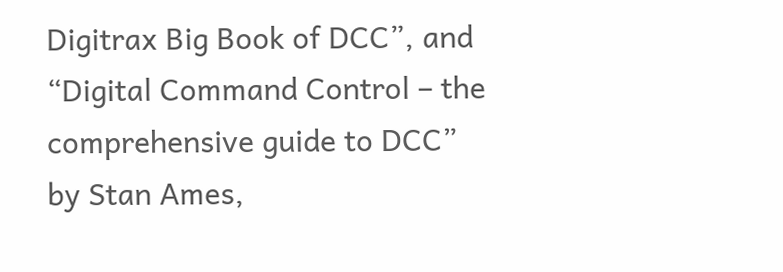Digitrax Big Book of DCC”, and “Digital Command Control – the comprehensive guide to DCC” by Stan Ames,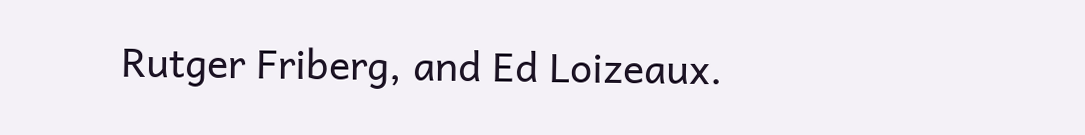Rutger Friberg, and Ed Loizeaux.